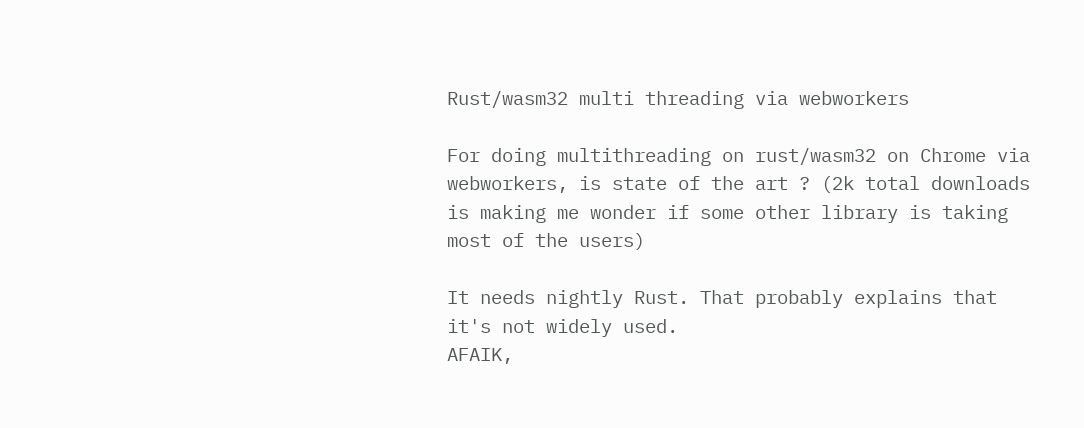Rust/wasm32 multi threading via webworkers

For doing multithreading on rust/wasm32 on Chrome via webworkers, is state of the art ? (2k total downloads is making me wonder if some other library is taking most of the users)

It needs nightly Rust. That probably explains that it's not widely used.
AFAIK,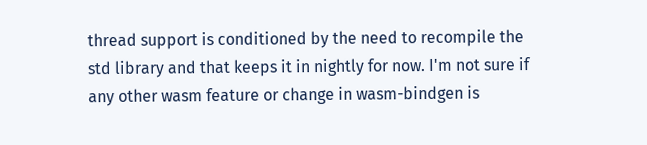thread support is conditioned by the need to recompile the std library and that keeps it in nightly for now. I'm not sure if any other wasm feature or change in wasm-bindgen is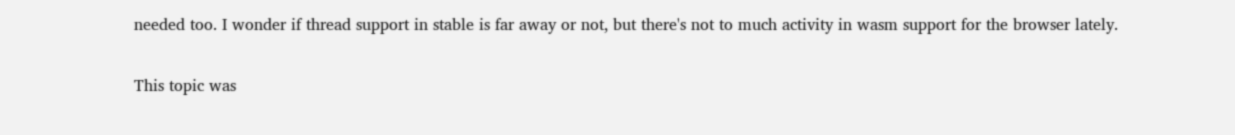needed too. I wonder if thread support in stable is far away or not, but there's not to much activity in wasm support for the browser lately.

This topic was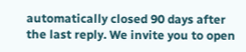automatically closed 90 days after the last reply. We invite you to open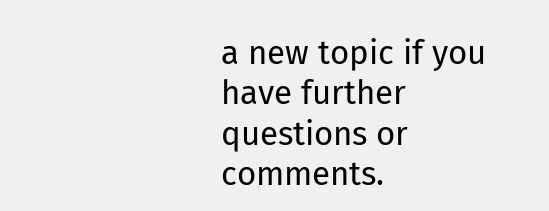a new topic if you have further questions or comments.